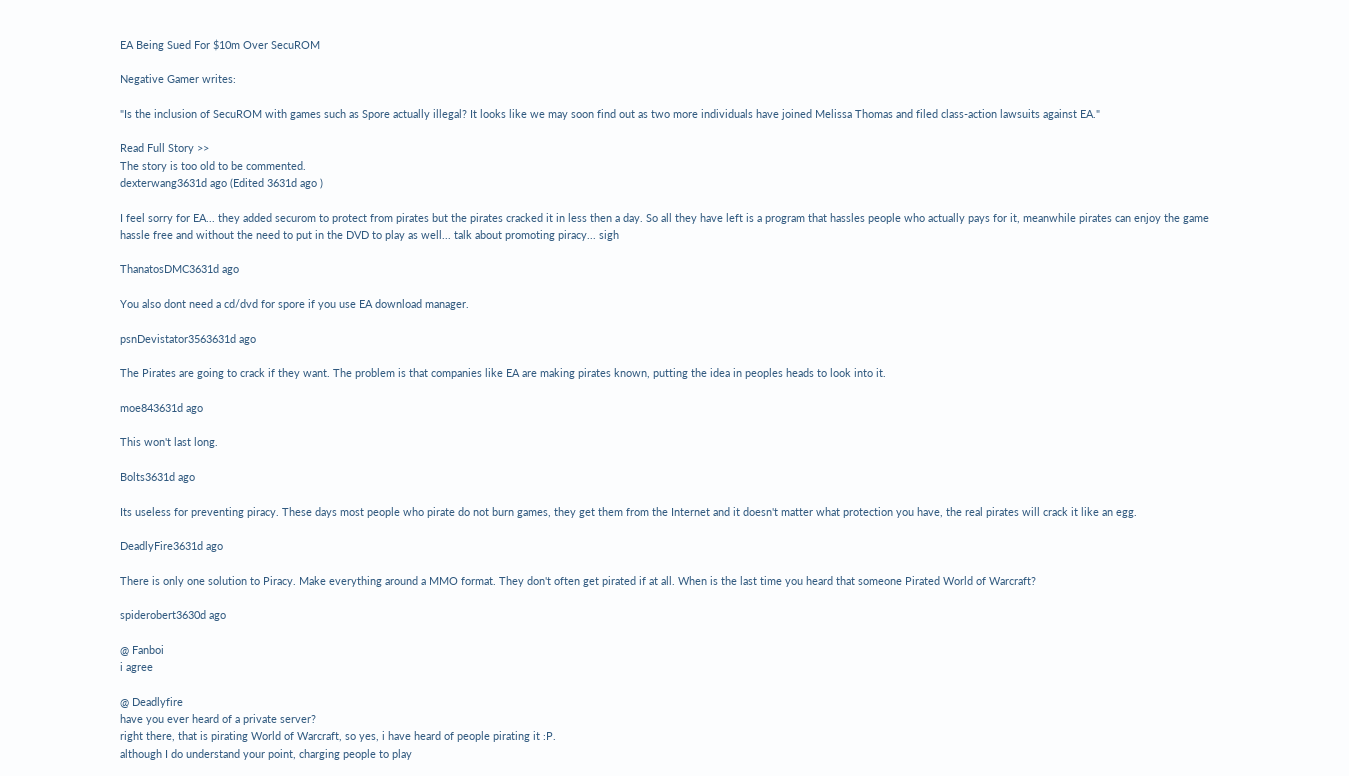EA Being Sued For $10m Over SecuROM

Negative Gamer writes:

"Is the inclusion of SecuROM with games such as Spore actually illegal? It looks like we may soon find out as two more individuals have joined Melissa Thomas and filed class-action lawsuits against EA."

Read Full Story >>
The story is too old to be commented.
dexterwang3631d ago (Edited 3631d ago )

I feel sorry for EA... they added securom to protect from pirates but the pirates cracked it in less then a day. So all they have left is a program that hassles people who actually pays for it, meanwhile pirates can enjoy the game hassle free and without the need to put in the DVD to play as well... talk about promoting piracy... sigh

ThanatosDMC3631d ago

You also dont need a cd/dvd for spore if you use EA download manager.

psnDevistator3563631d ago

The Pirates are going to crack if they want. The problem is that companies like EA are making pirates known, putting the idea in peoples heads to look into it.

moe843631d ago

This won't last long.

Bolts3631d ago

Its useless for preventing piracy. These days most people who pirate do not burn games, they get them from the Internet and it doesn't matter what protection you have, the real pirates will crack it like an egg.

DeadlyFire3631d ago

There is only one solution to Piracy. Make everything around a MMO format. They don't often get pirated if at all. When is the last time you heard that someone Pirated World of Warcraft?

spiderobert3630d ago

@ Fanboi
i agree

@ Deadlyfire
have you ever heard of a private server?
right there, that is pirating World of Warcraft, so yes, i have heard of people pirating it :P.
although I do understand your point, charging people to play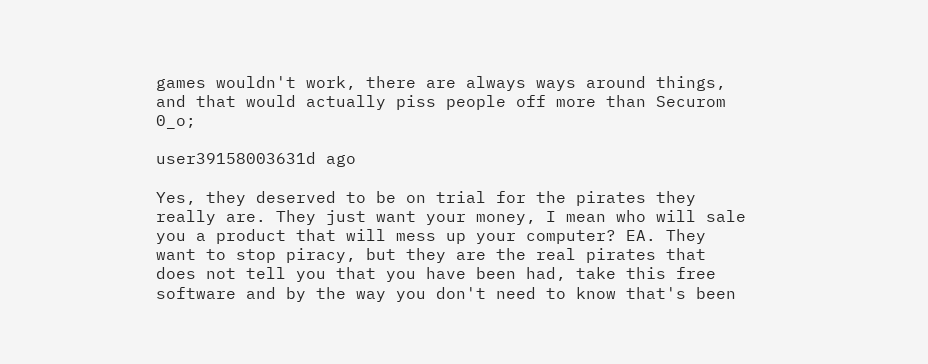games wouldn't work, there are always ways around things, and that would actually piss people off more than Securom 0_o;

user39158003631d ago

Yes, they deserved to be on trial for the pirates they really are. They just want your money, I mean who will sale you a product that will mess up your computer? EA. They want to stop piracy, but they are the real pirates that does not tell you that you have been had, take this free software and by the way you don't need to know that's been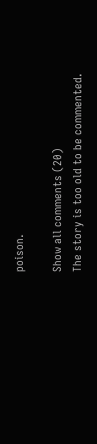poison.

Show all comments (20)
The story is too old to be commented.